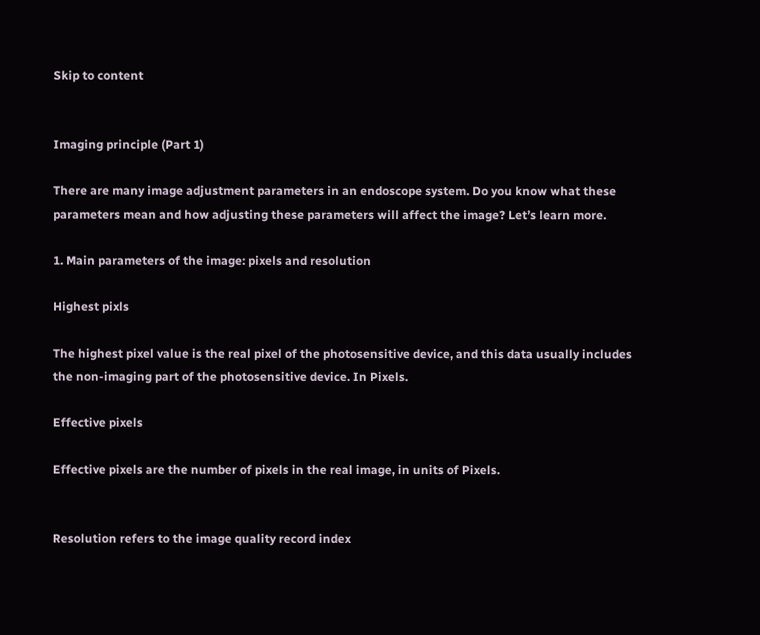Skip to content


Imaging principle (Part 1)

There are many image adjustment parameters in an endoscope system. Do you know what these parameters mean and how adjusting these parameters will affect the image? Let’s learn more.

1. Main parameters of the image: pixels and resolution

Highest pixls

The highest pixel value is the real pixel of the photosensitive device, and this data usually includes the non-imaging part of the photosensitive device. In Pixels.

Effective pixels

Effective pixels are the number of pixels in the real image, in units of Pixels.


Resolution refers to the image quality record index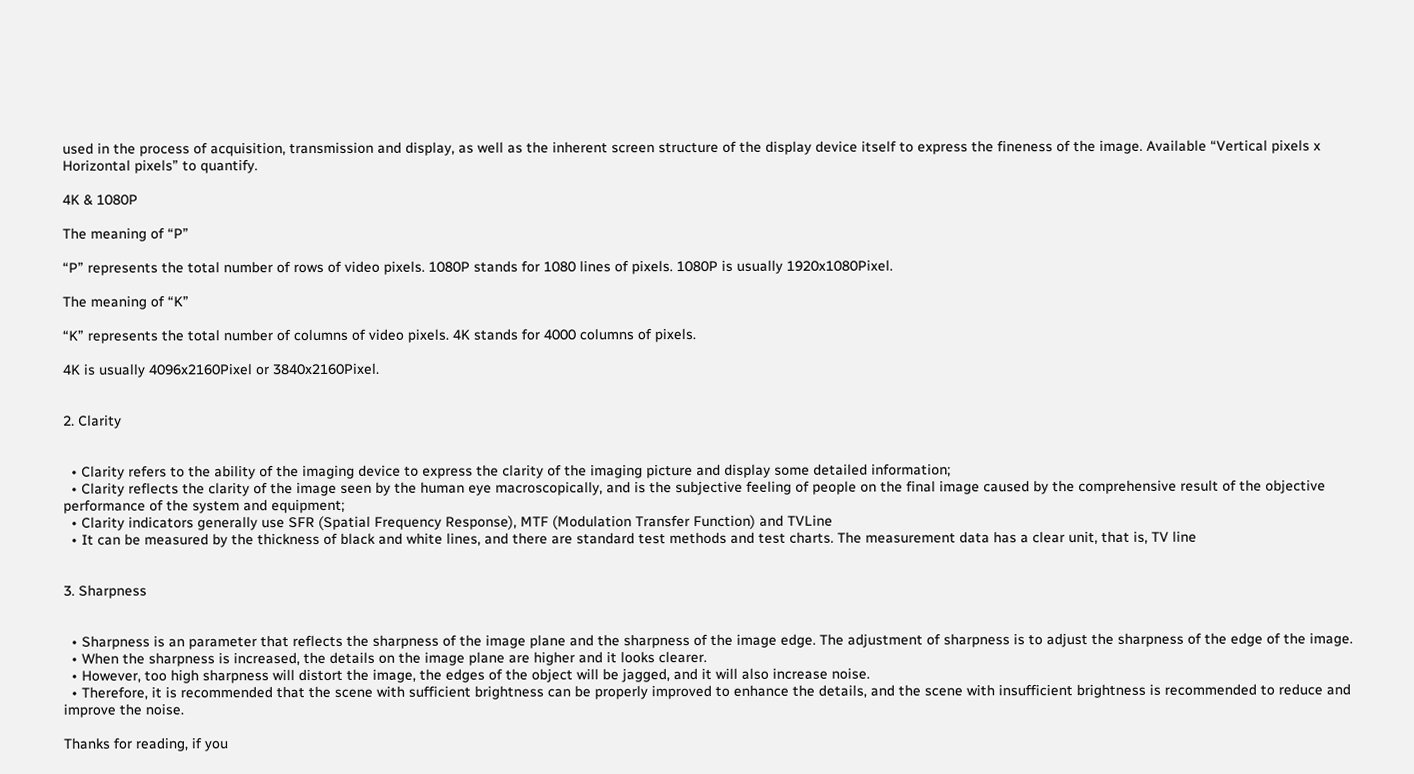used in the process of acquisition, transmission and display, as well as the inherent screen structure of the display device itself to express the fineness of the image. Available “Vertical pixels x Horizontal pixels” to quantify.

4K & 1080P

The meaning of “P”

“P” represents the total number of rows of video pixels. 1080P stands for 1080 lines of pixels. 1080P is usually 1920x1080Pixel.

The meaning of “K”

“K” represents the total number of columns of video pixels. 4K stands for 4000 columns of pixels.

4K is usually 4096x2160Pixel or 3840x2160Pixel.


2. Clarity


  • Clarity refers to the ability of the imaging device to express the clarity of the imaging picture and display some detailed information;
  • Clarity reflects the clarity of the image seen by the human eye macroscopically, and is the subjective feeling of people on the final image caused by the comprehensive result of the objective performance of the system and equipment;
  • Clarity indicators generally use SFR (Spatial Frequency Response), MTF (Modulation Transfer Function) and TVLine
  • It can be measured by the thickness of black and white lines, and there are standard test methods and test charts. The measurement data has a clear unit, that is, TV line


3. Sharpness


  • Sharpness is an parameter that reflects the sharpness of the image plane and the sharpness of the image edge. The adjustment of sharpness is to adjust the sharpness of the edge of the image.
  • When the sharpness is increased, the details on the image plane are higher and it looks clearer.
  • However, too high sharpness will distort the image, the edges of the object will be jagged, and it will also increase noise.
  • Therefore, it is recommended that the scene with sufficient brightness can be properly improved to enhance the details, and the scene with insufficient brightness is recommended to reduce and improve the noise.

Thanks for reading, if you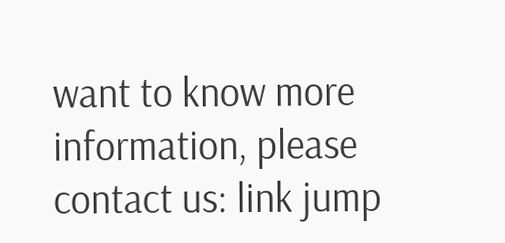want to know more information, please contact us: link jump